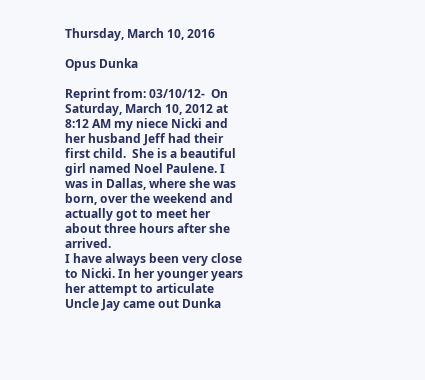Thursday, March 10, 2016

Opus Dunka

Reprint from: 03/10/12-  On Saturday, March 10, 2012 at 8:12 AM my niece Nicki and her husband Jeff had their first child.  She is a beautiful girl named Noel Paulene. I was in Dallas, where she was born, over the weekend and actually got to meet her about three hours after she arrived.
I have always been very close to Nicki. In her younger years her attempt to articulate Uncle Jay came out Dunka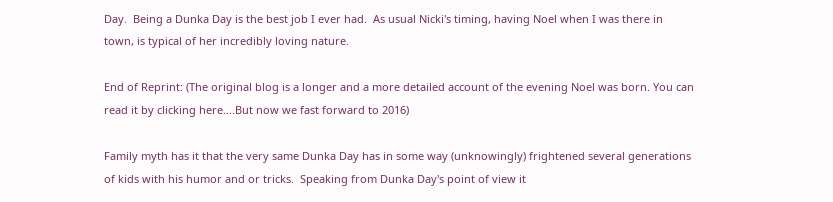Day.  Being a Dunka Day is the best job I ever had.  As usual Nicki's timing, having Noel when I was there in town, is typical of her incredibly loving nature.

End of Reprint: (The original blog is a longer and a more detailed account of the evening Noel was born. You can read it by clicking here....But now we fast forward to 2016)

Family myth has it that the very same Dunka Day has in some way (unknowingly) frightened several generations of kids with his humor and or tricks.  Speaking from Dunka Day's point of view it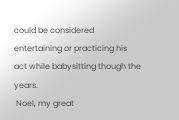could be considered entertaining or practicing his act while babysitting though the years.
 Noel, my great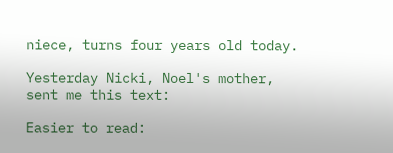niece, turns four years old today.

Yesterday Nicki, Noel's mother, sent me this text:

Easier to read: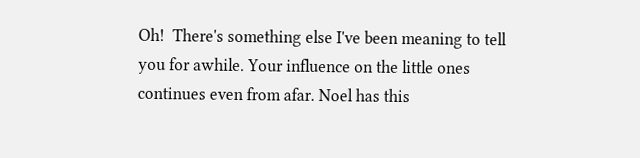Oh!  There's something else I've been meaning to tell you for awhile. Your influence on the little ones continues even from afar. Noel has this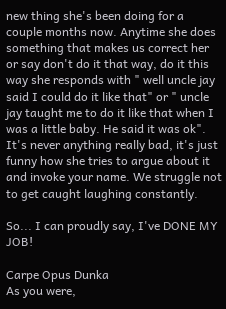new thing she's been doing for a couple months now. Anytime she does something that makes us correct her or say don't do it that way, do it this way she responds with " well uncle jay said I could do it like that" or " uncle jay taught me to do it like that when I was a little baby. He said it was ok". It's never anything really bad, it's just funny how she tries to argue about it and invoke your name. We struggle not to get caught laughing constantly.

So... I can proudly say, I've DONE MY JOB!

Carpe Opus Dunka
As you were,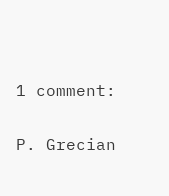1 comment:

P. Grecian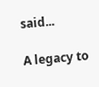said...

A legacy to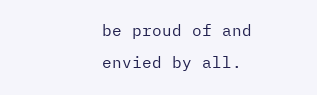be proud of and envied by all.